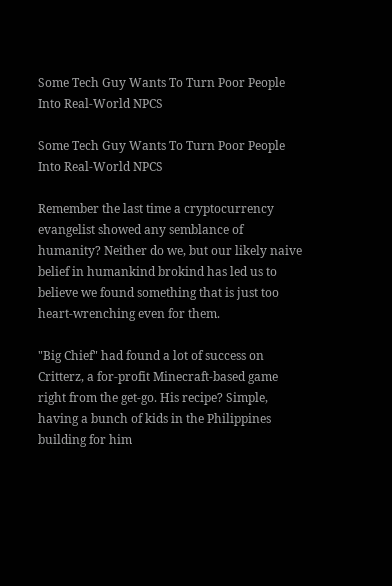Some Tech Guy Wants To Turn Poor People Into Real-World NPCS

Some Tech Guy Wants To Turn Poor People Into Real-World NPCS

Remember the last time a cryptocurrency evangelist showed any semblance of humanity? Neither do we, but our likely naive belief in humankind brokind has led us to believe we found something that is just too heart-wrenching even for them.

"Big Chief" had found a lot of success on Critterz, a for-profit Minecraft-based game right from the get-go. His recipe? Simple, having a bunch of kids in the Philippines building for him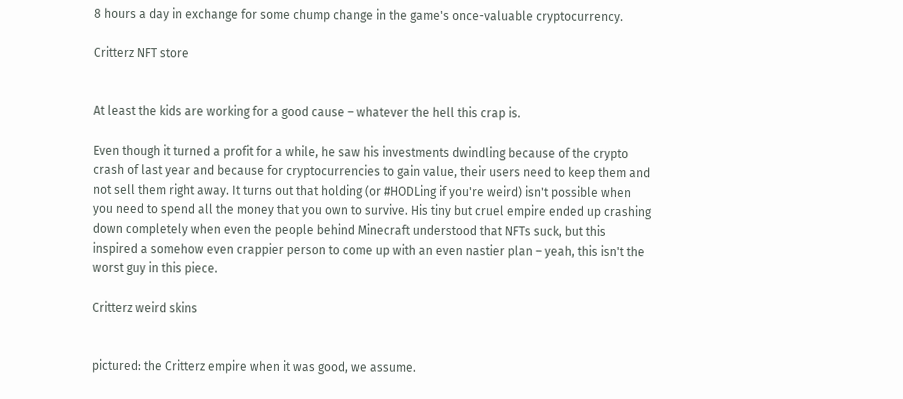8 hours a day in exchange for some chump change in the game's once-valuable cryptocurrency.

Critterz NFT store


At least the kids are working for a good cause – whatever the hell this crap is.

Even though it turned a profit for a while, he saw his investments dwindling because of the crypto crash of last year and because for cryptocurrencies to gain value, their users need to keep them and not sell them right away. It turns out that holding (or #HODLing if you're weird) isn't possible when you need to spend all the money that you own to survive. His tiny but cruel empire ended up crashing down completely when even the people behind Minecraft understood that NFTs suck, but this inspired a somehow even crappier person to come up with an even nastier plan – yeah, this isn't the worst guy in this piece.

Critterz weird skins


pictured: the Critterz empire when it was good, we assume.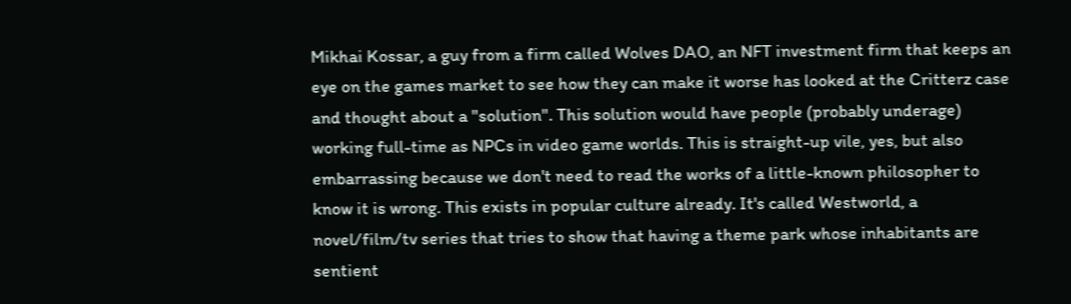Mikhai Kossar, a guy from a firm called Wolves DAO, an NFT investment firm that keeps an eye on the games market to see how they can make it worse has looked at the Critterz case and thought about a "solution". This solution would have people (probably underage) working full-time as NPCs in video game worlds. This is straight-up vile, yes, but also embarrassing because we don't need to read the works of a little-known philosopher to know it is wrong. This exists in popular culture already. It's called Westworld, a novel/film/tv series that tries to show that having a theme park whose inhabitants are sentient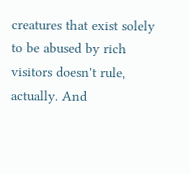creatures that exist solely to be abused by rich visitors doesn't rule, actually. And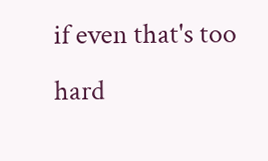if even that's too hard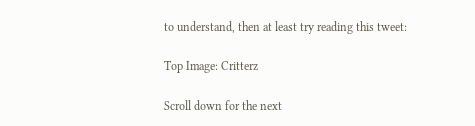to understand, then at least try reading this tweet:

Top Image: Critterz

Scroll down for the next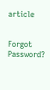article


Forgot Password?